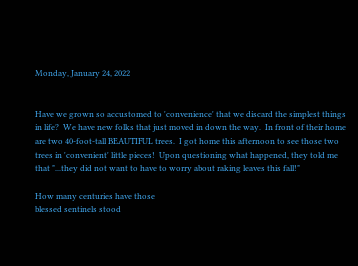Monday, January 24, 2022


Have we grown so accustomed to 'convenience' that we discard the simplest things in life?  We have new folks that just moved in down the way.  In front of their home are two 40-foot-tall BEAUTIFUL trees.  I got home this afternoon to see those two trees in 'convenient' little pieces!  Upon questioning what happened, they told me that "...they did not want to have to worry about raking leaves this fall!"

How many centuries have those
blessed sentinels stood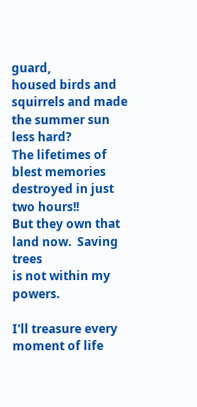guard,
housed birds and squirrels and made
the summer sun less hard?
The lifetimes of blest memories
destroyed in just two hours!!
But they own that land now.  Saving trees
is not within my powers.

I'll treasure every moment of life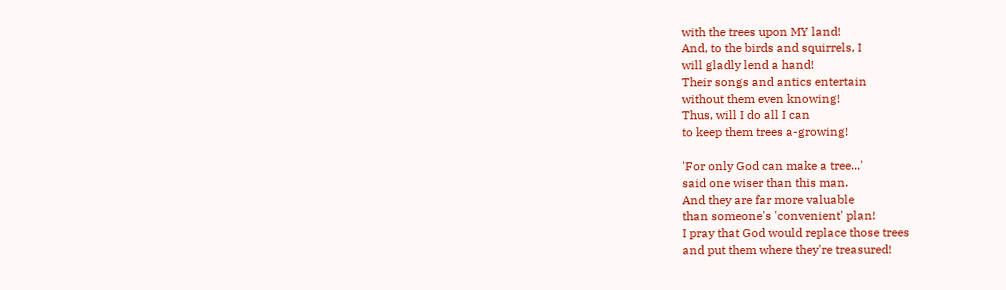with the trees upon MY land!
And, to the birds and squirrels, I
will gladly lend a hand!
Their songs and antics entertain
without them even knowing!
Thus, will I do all I can
to keep them trees a-growing!

'For only God can make a tree...'
said one wiser than this man.
And they are far more valuable
than someone's 'convenient' plan!
I pray that God would replace those trees
and put them where they're treasured!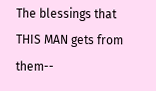The blessings that THIS MAN gets from them--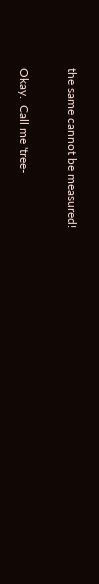the same cannot be measured!

Okay.  Call me 'tree-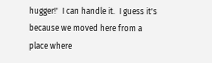hugger!'  I can handle it.  I guess it's because we moved here from a place where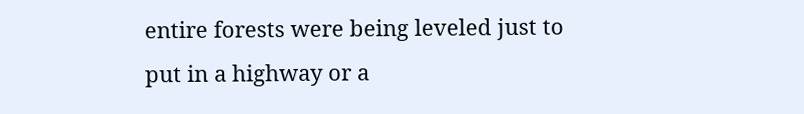entire forests were being leveled just to put in a highway or a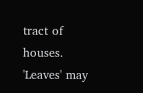tract of houses.  'Leaves' may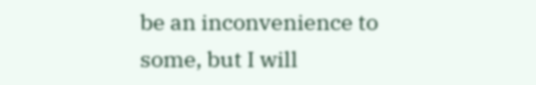be an inconvenience to some, but I will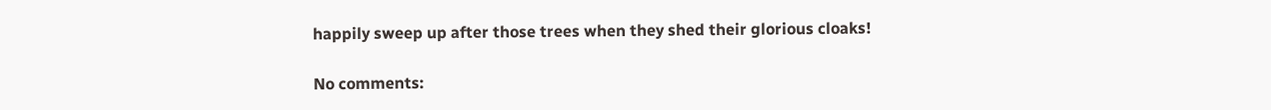happily sweep up after those trees when they shed their glorious cloaks!

No comments: